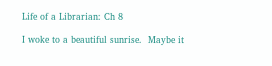Life of a Librarian: Ch 8

I woke to a beautiful sunrise.  Maybe it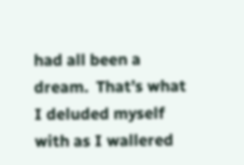had all been a dream.  That’s what I deluded myself with as I wallered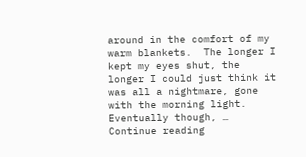around in the comfort of my warm blankets.  The longer I kept my eyes shut, the longer I could just think it was all a nightmare, gone with the morning light.  Eventually though, … Continue reading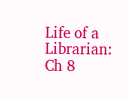Life of a Librarian: Ch 8